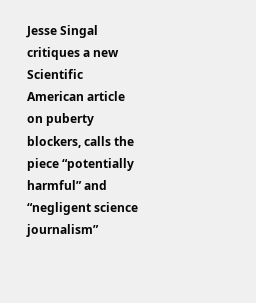Jesse Singal critiques a new Scientific American article on puberty blockers, calls the piece “potentially harmful” and “negligent science journalism”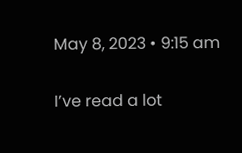May 8, 2023 • 9:15 am

I’ve read a lot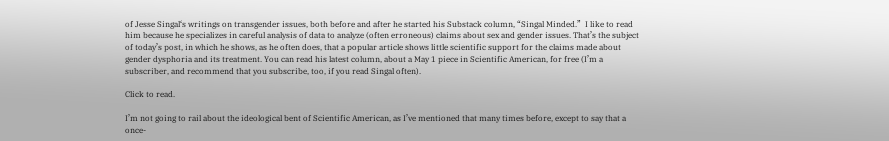of Jesse Singal‘s writings on transgender issues, both before and after he started his Substack column, “Singal Minded.”  I like to read him because he specializes in careful analysis of data to analyze (often erroneous) claims about sex and gender issues. That’s the subject of today’s post, in which he shows, as he often does, that a popular article shows little scientific support for the claims made about gender dysphoria and its treatment. You can read his latest column, about a May 1 piece in Scientific American, for free (I’m a subscriber, and recommend that you subscribe, too, if you read Singal often).

Click to read.

I’m not going to rail about the ideological bent of Scientific American, as I’ve mentioned that many times before, except to say that a once-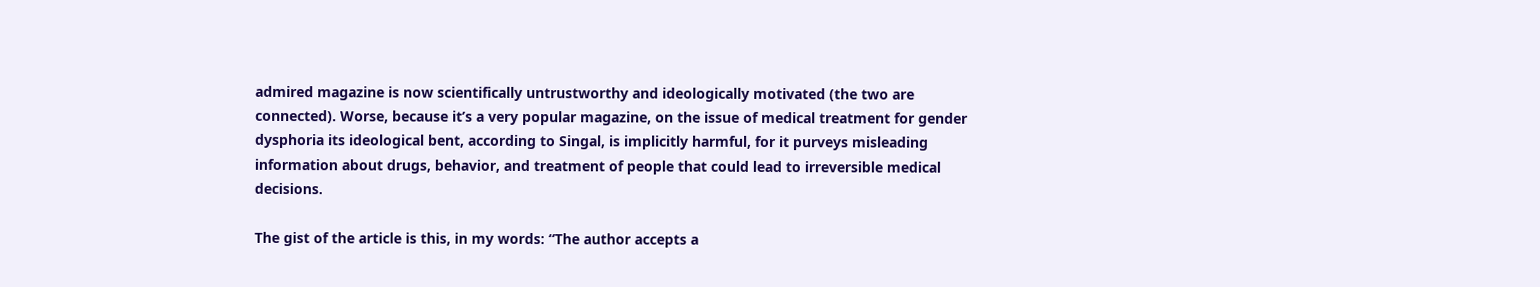admired magazine is now scientifically untrustworthy and ideologically motivated (the two are connected). Worse, because it’s a very popular magazine, on the issue of medical treatment for gender dysphoria its ideological bent, according to Singal, is implicitly harmful, for it purveys misleading information about drugs, behavior, and treatment of people that could lead to irreversible medical decisions.

The gist of the article is this, in my words: “The author accepts a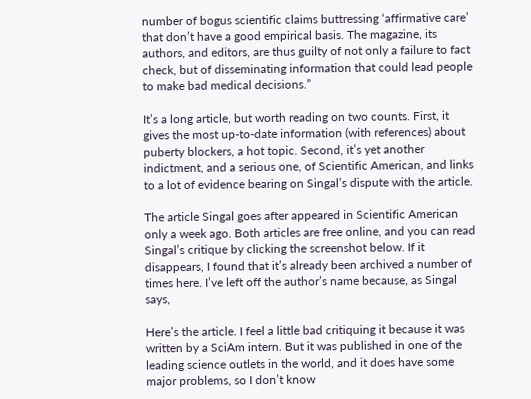number of bogus scientific claims buttressing ‘affirmative care’ that don’t have a good empirical basis. The magazine, its authors, and editors, are thus guilty of not only a failure to fact check, but of disseminating information that could lead people to make bad medical decisions.”

It’s a long article, but worth reading on two counts. First, it gives the most up-to-date information (with references) about puberty blockers, a hot topic. Second, it’s yet another indictment, and a serious one, of Scientific American, and links to a lot of evidence bearing on Singal’s dispute with the article.

The article Singal goes after appeared in Scientific American only a week ago. Both articles are free online, and you can read Singal’s critique by clicking the screenshot below. If it disappears, I found that it’s already been archived a number of times here. I’ve left off the author’s name because, as Singal says,

Here’s the article. I feel a little bad critiquing it because it was written by a SciAm intern. But it was published in one of the leading science outlets in the world, and it does have some major problems, so I don’t know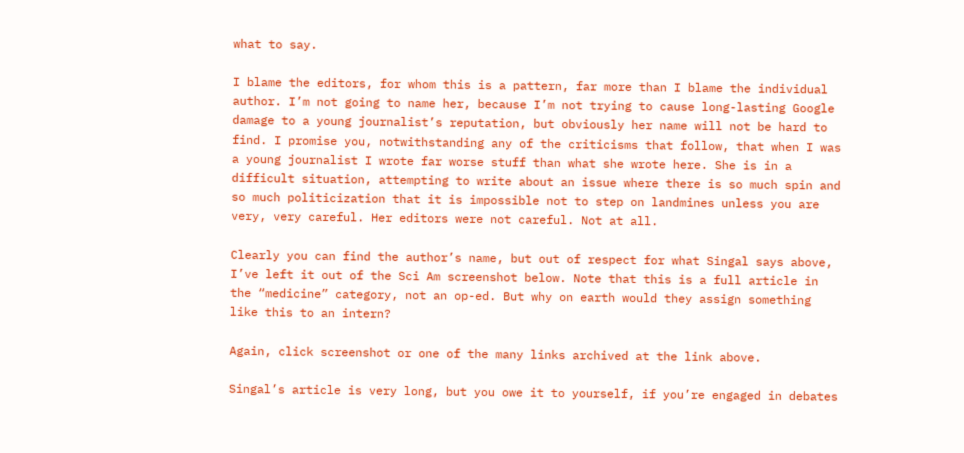what to say.

I blame the editors, for whom this is a pattern, far more than I blame the individual author. I’m not going to name her, because I’m not trying to cause long-lasting Google damage to a young journalist’s reputation, but obviously her name will not be hard to find. I promise you, notwithstanding any of the criticisms that follow, that when I was a young journalist I wrote far worse stuff than what she wrote here. She is in a difficult situation, attempting to write about an issue where there is so much spin and so much politicization that it is impossible not to step on landmines unless you are very, very careful. Her editors were not careful. Not at all.

Clearly you can find the author’s name, but out of respect for what Singal says above, I’ve left it out of the Sci Am screenshot below. Note that this is a full article in the “medicine” category, not an op-ed. But why on earth would they assign something like this to an intern?

Again, click screenshot or one of the many links archived at the link above.

Singal’s article is very long, but you owe it to yourself, if you’re engaged in debates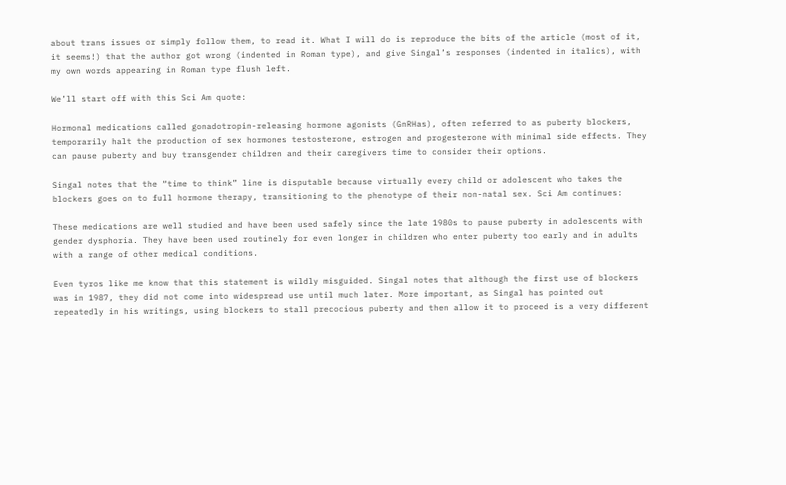about trans issues or simply follow them, to read it. What I will do is reproduce the bits of the article (most of it, it seems!) that the author got wrong (indented in Roman type), and give Singal’s responses (indented in italics), with my own words appearing in Roman type flush left.

We’ll start off with this Sci Am quote:

Hormonal medications called gonadotropin-releasing hormone agonists (GnRHas), often referred to as puberty blockers, temporarily halt the production of sex hormones testosterone, estrogen and progesterone with minimal side effects. They can pause puberty and buy transgender children and their caregivers time to consider their options.

Singal notes that the “time to think” line is disputable because virtually every child or adolescent who takes the blockers goes on to full hormone therapy, transitioning to the phenotype of their non-natal sex. Sci Am continues:

These medications are well studied and have been used safely since the late 1980s to pause puberty in adolescents with gender dysphoria. They have been used routinely for even longer in children who enter puberty too early and in adults with a range of other medical conditions.

Even tyros like me know that this statement is wildly misguided. Singal notes that although the first use of blockers was in 1987, they did not come into widespread use until much later. More important, as Singal has pointed out repeatedly in his writings, using blockers to stall precocious puberty and then allow it to proceed is a very different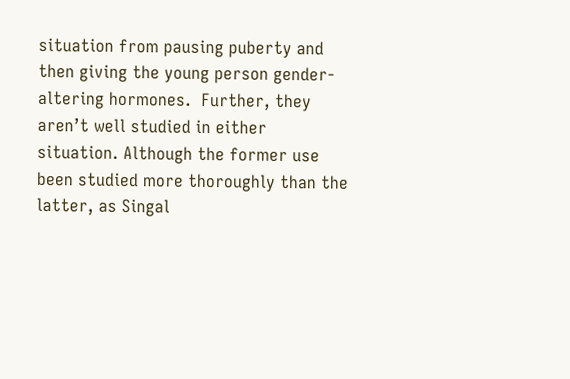situation from pausing puberty and then giving the young person gender-altering hormones.  Further, they aren’t well studied in either situation. Although the former use been studied more thoroughly than the latter, as Singal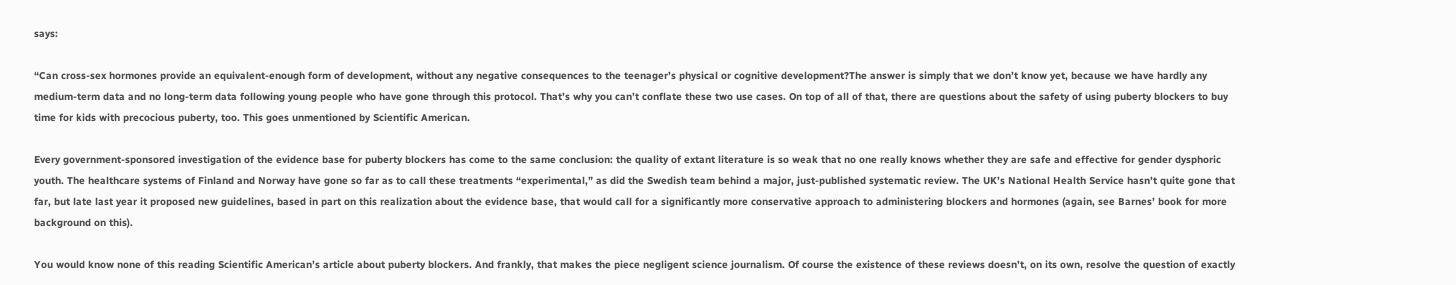says:

“Can cross-sex hormones provide an equivalent-enough form of development, without any negative consequences to the teenager’s physical or cognitive development?The answer is simply that we don’t know yet, because we have hardly any medium-term data and no long-term data following young people who have gone through this protocol. That’s why you can’t conflate these two use cases. On top of all of that, there are questions about the safety of using puberty blockers to buy time for kids with precocious puberty, too. This goes unmentioned by Scientific American.

Every government-sponsored investigation of the evidence base for puberty blockers has come to the same conclusion: the quality of extant literature is so weak that no one really knows whether they are safe and effective for gender dysphoric youth. The healthcare systems of Finland and Norway have gone so far as to call these treatments “experimental,” as did the Swedish team behind a major, just-published systematic review. The UK’s National Health Service hasn’t quite gone that far, but late last year it proposed new guidelines, based in part on this realization about the evidence base, that would call for a significantly more conservative approach to administering blockers and hormones (again, see Barnes’ book for more background on this).

You would know none of this reading Scientific American’s article about puberty blockers. And frankly, that makes the piece negligent science journalism. Of course the existence of these reviews doesn’t, on its own, resolve the question of exactly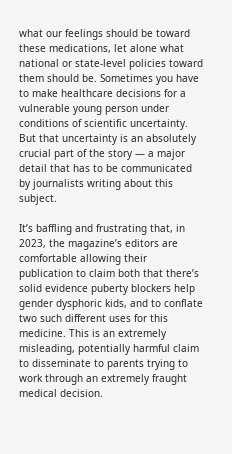what our feelings should be toward these medications, let alone what national or state-level policies toward them should be. Sometimes you have to make healthcare decisions for a vulnerable young person under conditions of scientific uncertainty. But that uncertainty is an absolutely crucial part of the story — a major detail that has to be communicated by journalists writing about this subject.

It’s baffling and frustrating that, in 2023, the magazine’s editors are comfortable allowing their publication to claim both that there’s solid evidence puberty blockers help gender dysphoric kids, and to conflate two such different uses for this medicine. This is an extremely misleading, potentially harmful claim to disseminate to parents trying to work through an extremely fraught medical decision.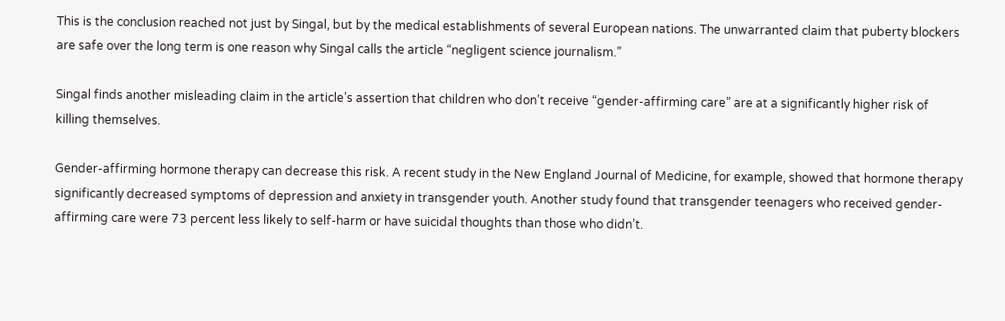This is the conclusion reached not just by Singal, but by the medical establishments of several European nations. The unwarranted claim that puberty blockers are safe over the long term is one reason why Singal calls the article “negligent science journalism.”

Singal finds another misleading claim in the article’s assertion that children who don’t receive “gender-affirming care” are at a significantly higher risk of killing themselves.

Gender-affirming hormone therapy can decrease this risk. A recent study in the New England Journal of Medicine, for example, showed that hormone therapy significantly decreased symptoms of depression and anxiety in transgender youth. Another study found that transgender teenagers who received gender-affirming care were 73 percent less likely to self-harm or have suicidal thoughts than those who didn’t.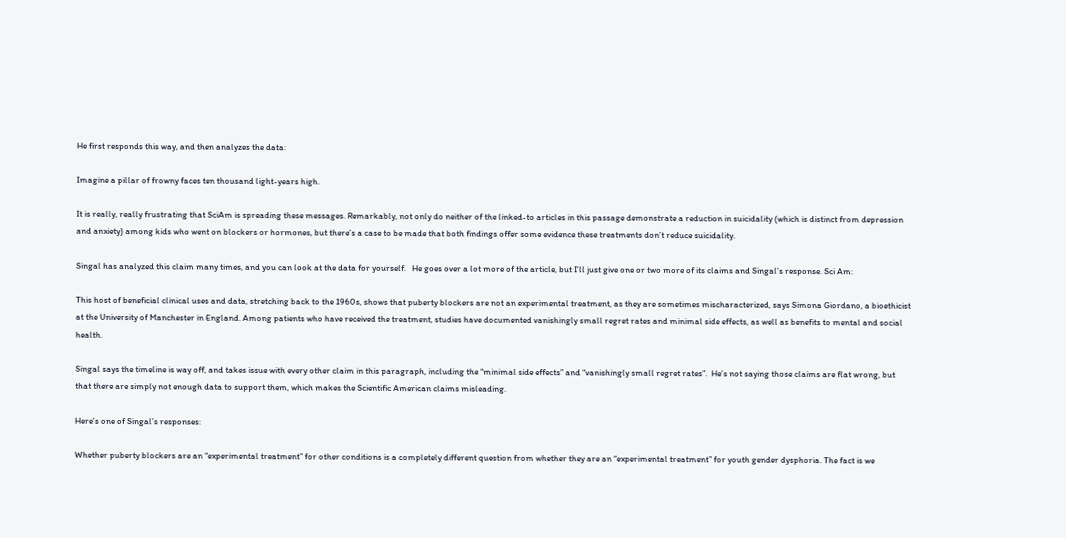He first responds this way, and then analyzes the data:

Imagine a pillar of frowny faces ten thousand light-years high.

It is really, really frustrating that SciAm is spreading these messages. Remarkably, not only do neither of the linked-to articles in this passage demonstrate a reduction in suicidality (which is distinct from depression and anxiety) among kids who went on blockers or hormones, but there’s a case to be made that both findings offer some evidence these treatments don’t reduce suicidality.

Singal has analyzed this claim many times, and you can look at the data for yourself.   He goes over a lot more of the article, but I’ll just give one or two more of its claims and Singal’s response. Sci Am:

This host of beneficial clinical uses and data, stretching back to the 1960s, shows that puberty blockers are not an experimental treatment, as they are sometimes mischaracterized, says Simona Giordano, a bioethicist at the University of Manchester in England. Among patients who have received the treatment, studies have documented vanishingly small regret rates and minimal side effects, as well as benefits to mental and social health.

Singal says the timeline is way off, and takes issue with every other claim in this paragraph, including the “minimal side effects” and “vanishingly small regret rates”.  He’s not saying those claims are flat wrong, but that there are simply not enough data to support them, which makes the Scientific American claims misleading.

Here’s one of Singal’s responses:

Whether puberty blockers are an “experimental treatment” for other conditions is a completely different question from whether they are an “experimental treatment” for youth gender dysphoria. The fact is we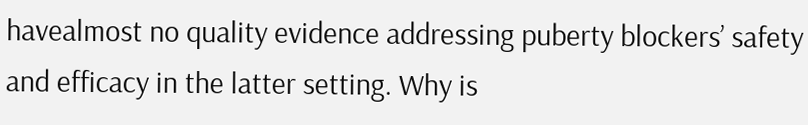havealmost no quality evidence addressing puberty blockers’ safety and efficacy in the latter setting. Why is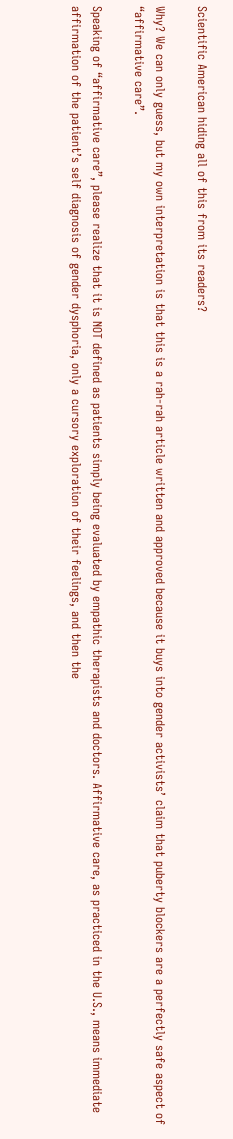Scientific American hiding all of this from its readers?

Why? We can only guess, but my own interpretation is that this is a rah-rah article written and approved because it buys into gender activists’ claim that puberty blockers are a perfectly safe aspect of “affirmative care”.

Speaking of “affirmative care”, please realize that it is NOT defined as patients simply being evaluated by empathic therapists and doctors. Affirmative care, as practiced in the U.S., means immediate affirmation of the patient’s self diagnosis of gender dysphoria, only a cursory exploration of their feelings, and then the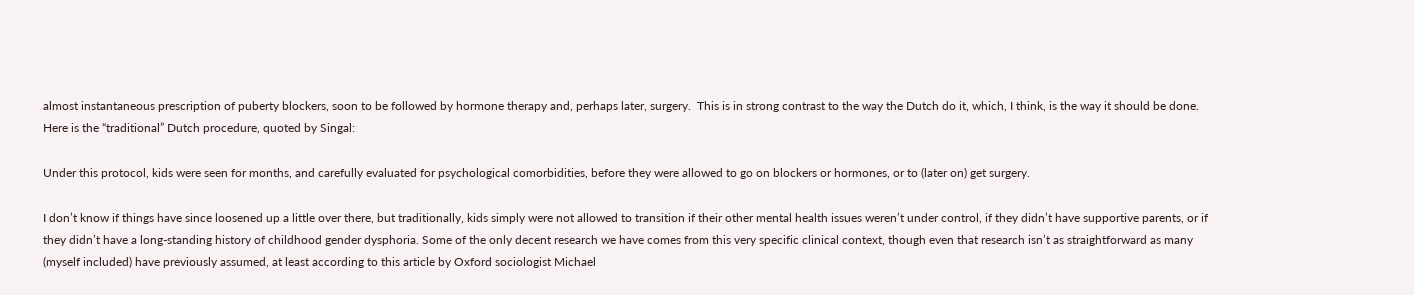almost instantaneous prescription of puberty blockers, soon to be followed by hormone therapy and, perhaps later, surgery.  This is in strong contrast to the way the Dutch do it, which, I think, is the way it should be done.  Here is the “traditional” Dutch procedure, quoted by Singal:

Under this protocol, kids were seen for months, and carefully evaluated for psychological comorbidities, before they were allowed to go on blockers or hormones, or to (later on) get surgery.

I don’t know if things have since loosened up a little over there, but traditionally, kids simply were not allowed to transition if their other mental health issues weren’t under control, if they didn’t have supportive parents, or if they didn’t have a long-standing history of childhood gender dysphoria. Some of the only decent research we have comes from this very specific clinical context, though even that research isn’t as straightforward as many (myself included) have previously assumed, at least according to this article by Oxford sociologist Michael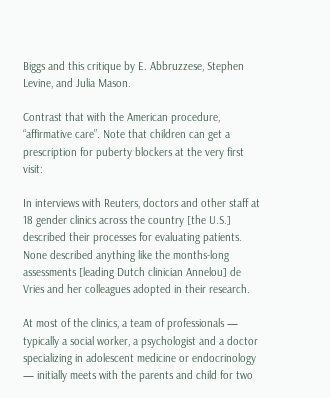Biggs and this critique by E. Abbruzzese, Stephen Levine, and Julia Mason.

Contrast that with the American procedure, “affirmative care”. Note that children can get a prescription for puberty blockers at the very first visit:

In interviews with Reuters, doctors and other staff at 18 gender clinics across the country [the U.S.] described their processes for evaluating patients. None described anything like the months-long assessments [leading Dutch clinician Annelou] de Vries and her colleagues adopted in their research.

At most of the clinics, a team of professionals — typically a social worker, a psychologist and a doctor specializing in adolescent medicine or endocrinology — initially meets with the parents and child for two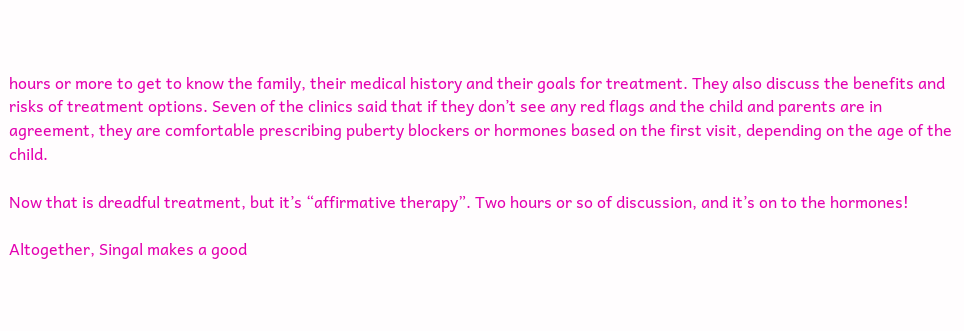hours or more to get to know the family, their medical history and their goals for treatment. They also discuss the benefits and risks of treatment options. Seven of the clinics said that if they don’t see any red flags and the child and parents are in agreement, they are comfortable prescribing puberty blockers or hormones based on the first visit, depending on the age of the child.

Now that is dreadful treatment, but it’s “affirmative therapy”. Two hours or so of discussion, and it’s on to the hormones!

Altogether, Singal makes a good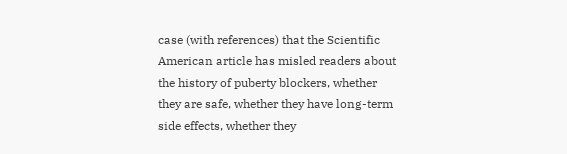case (with references) that the Scientific American article has misled readers about the history of puberty blockers, whether they are safe, whether they have long-term side effects, whether they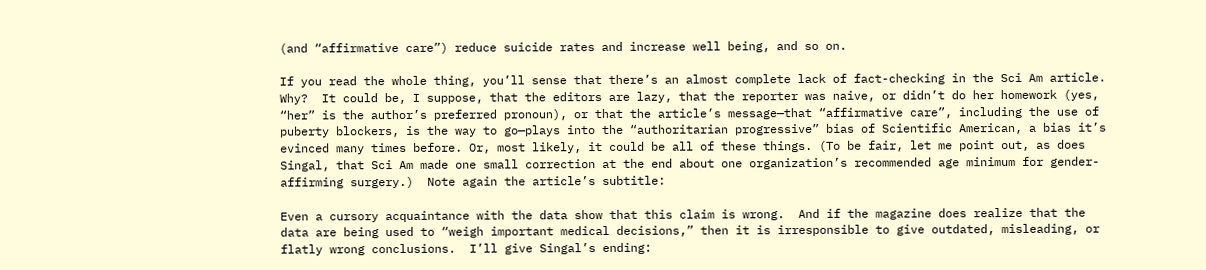(and “affirmative care”) reduce suicide rates and increase well being, and so on.

If you read the whole thing, you’ll sense that there’s an almost complete lack of fact-checking in the Sci Am article. Why?  It could be, I suppose, that the editors are lazy, that the reporter was naive, or didn’t do her homework (yes, “her” is the author’s preferred pronoun), or that the article’s message—that “affirmative care”, including the use of puberty blockers, is the way to go—plays into the “authoritarian progressive” bias of Scientific American, a bias it’s evinced many times before. Or, most likely, it could be all of these things. (To be fair, let me point out, as does Singal, that Sci Am made one small correction at the end about one organization’s recommended age minimum for gender-affirming surgery.)  Note again the article’s subtitle:

Even a cursory acquaintance with the data show that this claim is wrong.  And if the magazine does realize that the data are being used to “weigh important medical decisions,” then it is irresponsible to give outdated, misleading, or flatly wrong conclusions.  I’ll give Singal’s ending: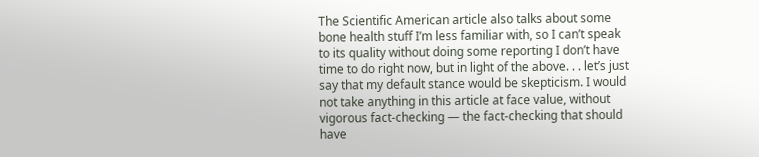The Scientific American article also talks about some bone health stuff I’m less familiar with, so I can’t speak to its quality without doing some reporting I don’t have time to do right now, but in light of the above. . . let’s just say that my default stance would be skepticism. I would not take anything in this article at face value, without vigorous fact-checking — the fact-checking that should have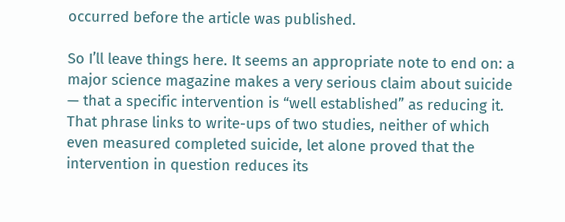occurred before the article was published.

So I’ll leave things here. It seems an appropriate note to end on: a major science magazine makes a very serious claim about suicide — that a specific intervention is “well established” as reducing it. That phrase links to write-ups of two studies, neither of which even measured completed suicide, let alone proved that the intervention in question reduces its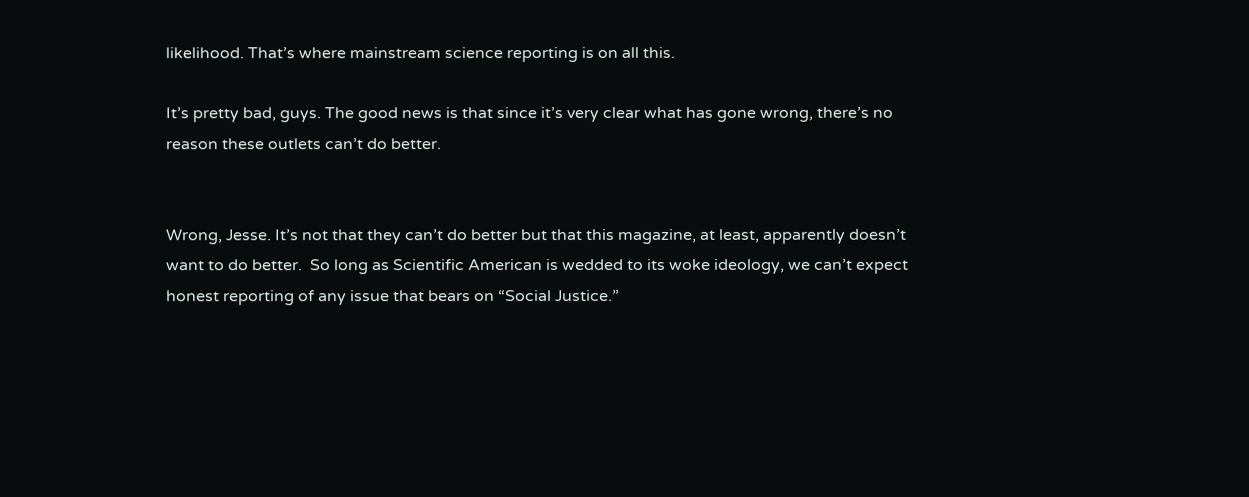likelihood. That’s where mainstream science reporting is on all this.

It’s pretty bad, guys. The good news is that since it’s very clear what has gone wrong, there’s no reason these outlets can’t do better.


Wrong, Jesse. It’s not that they can’t do better but that this magazine, at least, apparently doesn’t want to do better.  So long as Scientific American is wedded to its woke ideology, we can’t expect honest reporting of any issue that bears on “Social Justice.”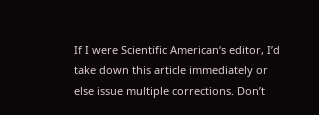If I were Scientific American‘s editor, I’d take down this article immediately or else issue multiple corrections. Don’t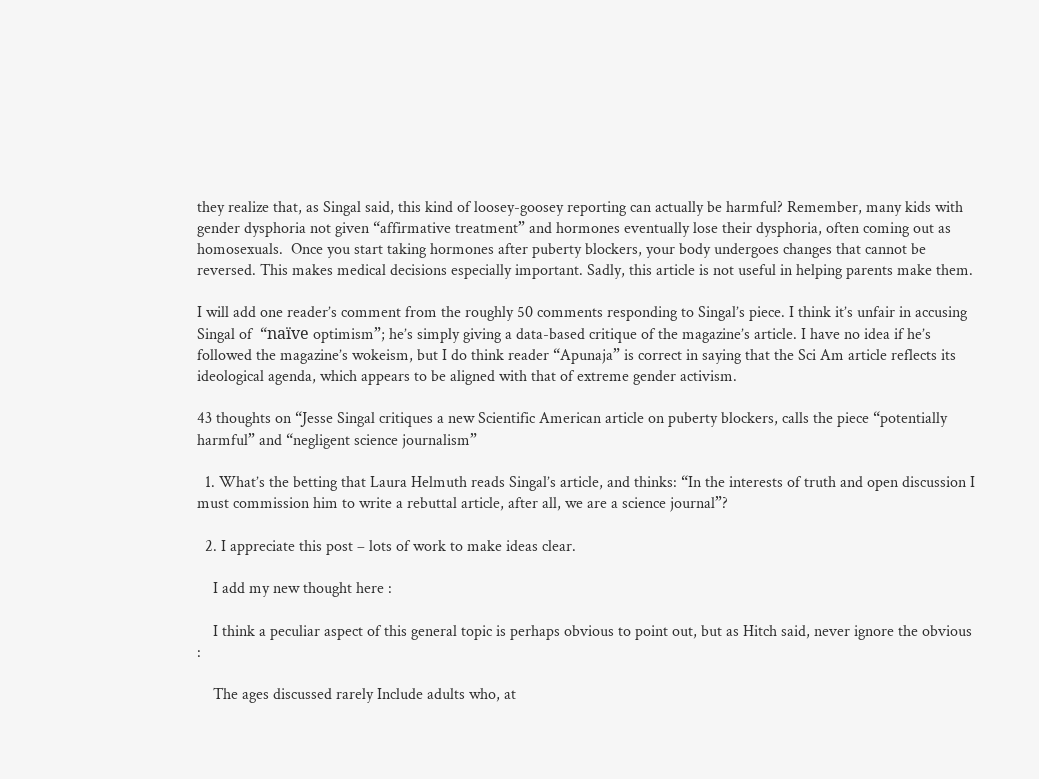they realize that, as Singal said, this kind of loosey-goosey reporting can actually be harmful? Remember, many kids with gender dysphoria not given “affirmative treatment” and hormones eventually lose their dysphoria, often coming out as homosexuals.  Once you start taking hormones after puberty blockers, your body undergoes changes that cannot be reversed. This makes medical decisions especially important. Sadly, this article is not useful in helping parents make them.

I will add one reader’s comment from the roughly 50 comments responding to Singal’s piece. I think it’s unfair in accusing Singal of  “naïve optimism”; he’s simply giving a data-based critique of the magazine’s article. I have no idea if he’s followed the magazine’s wokeism, but I do think reader “Apunaja” is correct in saying that the Sci Am article reflects its ideological agenda, which appears to be aligned with that of extreme gender activism.

43 thoughts on “Jesse Singal critiques a new Scientific American article on puberty blockers, calls the piece “potentially harmful” and “negligent science journalism”

  1. What’s the betting that Laura Helmuth reads Singal’s article, and thinks: “In the interests of truth and open discussion I must commission him to write a rebuttal article, after all, we are a science journal”?

  2. I appreciate this post – lots of work to make ideas clear.

    I add my new thought here :

    I think a peculiar aspect of this general topic is perhaps obvious to point out, but as Hitch said, never ignore the obvious :

    The ages discussed rarely Include adults who, at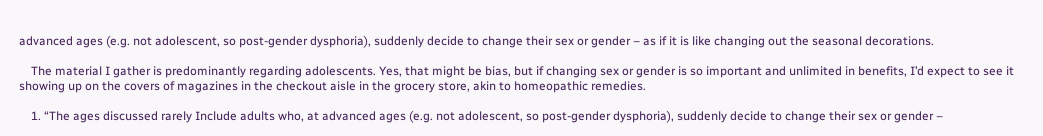advanced ages (e.g. not adolescent, so post-gender dysphoria), suddenly decide to change their sex or gender – as if it is like changing out the seasonal decorations.

    The material I gather is predominantly regarding adolescents. Yes, that might be bias, but if changing sex or gender is so important and unlimited in benefits, I’d expect to see it showing up on the covers of magazines in the checkout aisle in the grocery store, akin to homeopathic remedies.

    1. “The ages discussed rarely Include adults who, at advanced ages (e.g. not adolescent, so post-gender dysphoria), suddenly decide to change their sex or gender –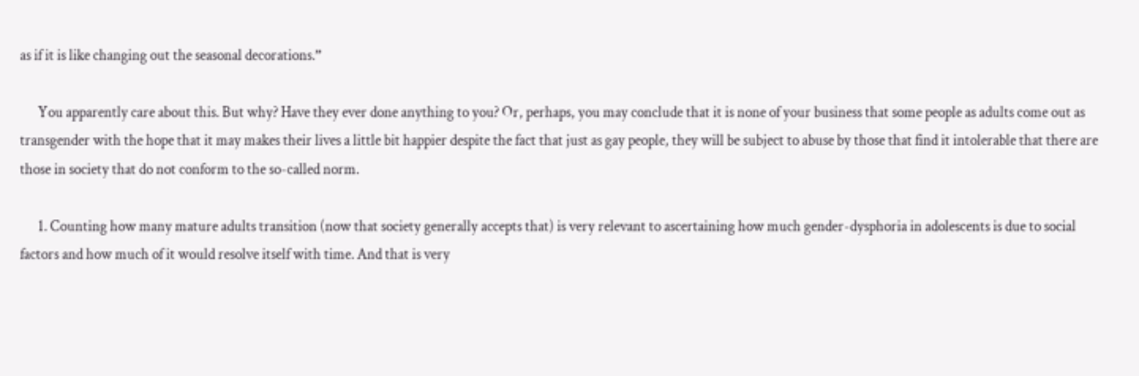as if it is like changing out the seasonal decorations.”

      You apparently care about this. But why? Have they ever done anything to you? Or, perhaps, you may conclude that it is none of your business that some people as adults come out as transgender with the hope that it may makes their lives a little bit happier despite the fact that just as gay people, they will be subject to abuse by those that find it intolerable that there are those in society that do not conform to the so-called norm.

      1. Counting how many mature adults transition (now that society generally accepts that) is very relevant to ascertaining how much gender-dysphoria in adolescents is due to social factors and how much of it would resolve itself with time. And that is very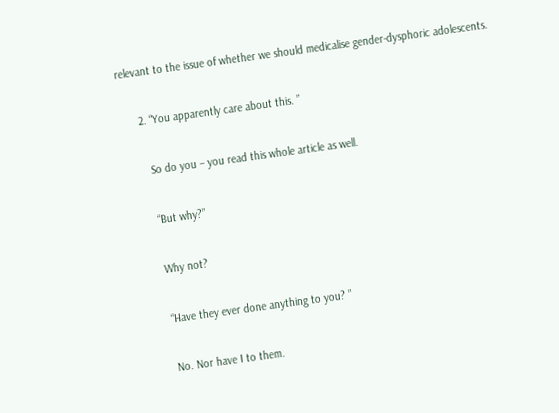relevant to the issue of whether we should medicalise gender-dysphoric adolescents.

      2. “You apparently care about this. ”

        So do you – you read this whole article as well.

        “But why?”

        Why not?

        “Have they ever done anything to you? ”

        No. Nor have I to them.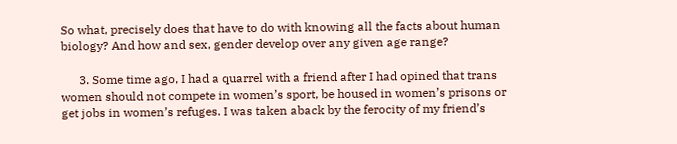So what, precisely does that have to do with knowing all the facts about human biology? And how and sex, gender develop over any given age range?

      3. Some time ago, I had a quarrel with a friend after I had opined that trans women should not compete in women’s sport, be housed in women’s prisons or get jobs in women’s refuges. I was taken aback by the ferocity of my friend’s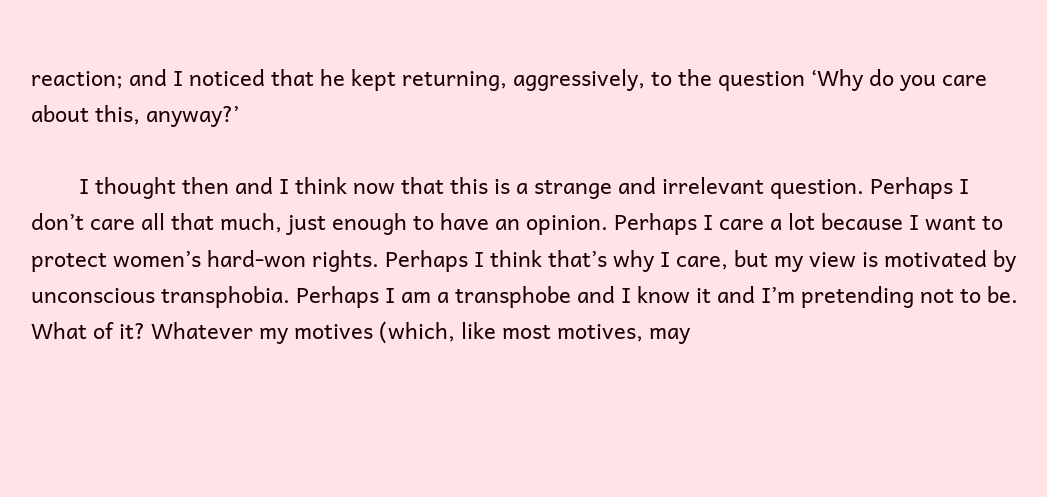reaction; and I noticed that he kept returning, aggressively, to the question ‘Why do you care about this, anyway?’

        I thought then and I think now that this is a strange and irrelevant question. Perhaps I don’t care all that much, just enough to have an opinion. Perhaps I care a lot because I want to protect women’s hard-won rights. Perhaps I think that’s why I care, but my view is motivated by unconscious transphobia. Perhaps I am a transphobe and I know it and I’m pretending not to be. What of it? Whatever my motives (which, like most motives, may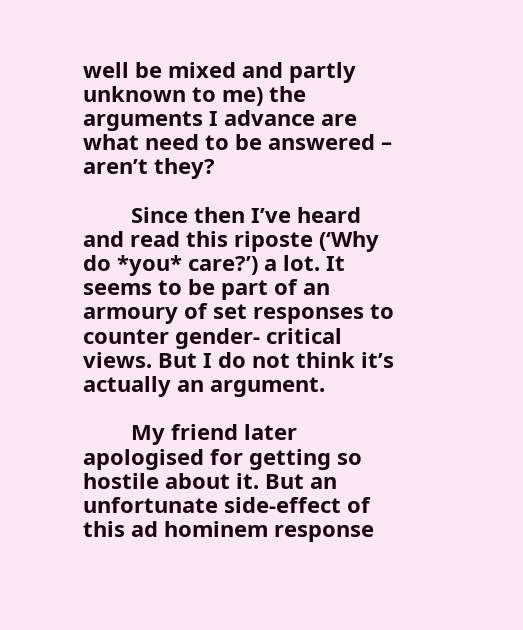well be mixed and partly unknown to me) the arguments I advance are what need to be answered – aren’t they?

        Since then I’ve heard and read this riposte (‘Why do *you* care?’) a lot. It seems to be part of an armoury of set responses to counter gender- critical views. But I do not think it’s actually an argument.

        My friend later apologised for getting so hostile about it. But an unfortunate side-effect of this ad hominem response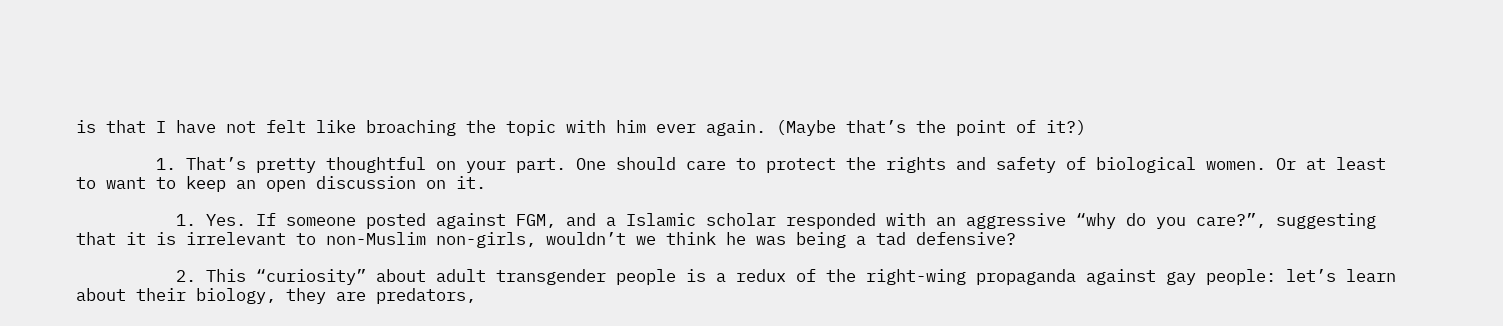is that I have not felt like broaching the topic with him ever again. (Maybe that’s the point of it?)

        1. That’s pretty thoughtful on your part. One should care to protect the rights and safety of biological women. Or at least to want to keep an open discussion on it.

          1. Yes. If someone posted against FGM, and a Islamic scholar responded with an aggressive “why do you care?”, suggesting that it is irrelevant to non-Muslim non-girls, wouldn’t we think he was being a tad defensive?

          2. This “curiosity” about adult transgender people is a redux of the right-wing propaganda against gay people: let’s learn about their biology, they are predators,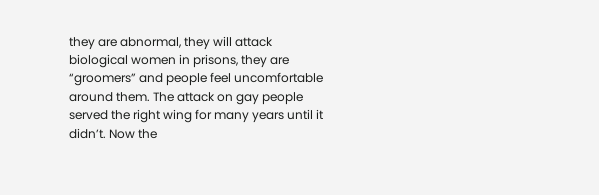they are abnormal, they will attack biological women in prisons, they are “groomers” and people feel uncomfortable around them. The attack on gay people served the right wing for many years until it didn’t. Now the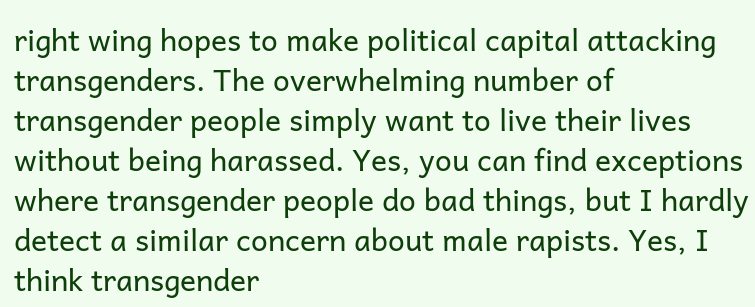right wing hopes to make political capital attacking transgenders. The overwhelming number of transgender people simply want to live their lives without being harassed. Yes, you can find exceptions where transgender people do bad things, but I hardly detect a similar concern about male rapists. Yes, I think transgender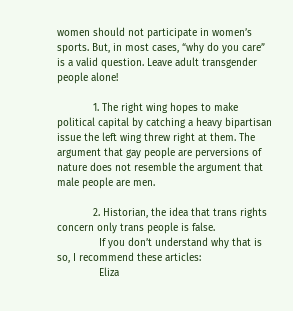women should not participate in women’s sports. But, in most cases, “why do you care” is a valid question. Leave adult transgender people alone!

            1. The right wing hopes to make political capital by catching a heavy bipartisan issue the left wing threw right at them. The argument that gay people are perversions of nature does not resemble the argument that male people are men.

            2. Historian, the idea that trans rights concern only trans people is false.
              If you don’t understand why that is so, I recommend these articles:
              Eliza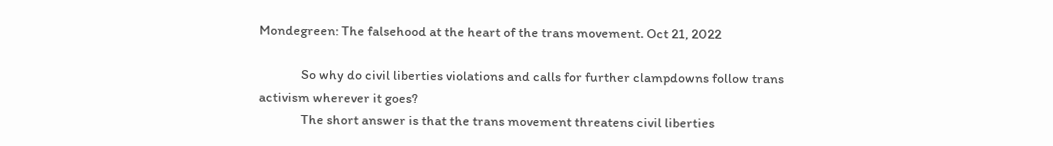Mondegreen: The falsehood at the heart of the trans movement. Oct 21, 2022

              So why do civil liberties violations and calls for further clampdowns follow trans activism wherever it goes?
              The short answer is that the trans movement threatens civil liberties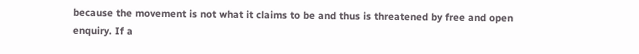because the movement is not what it claims to be and thus is threatened by free and open enquiry. If a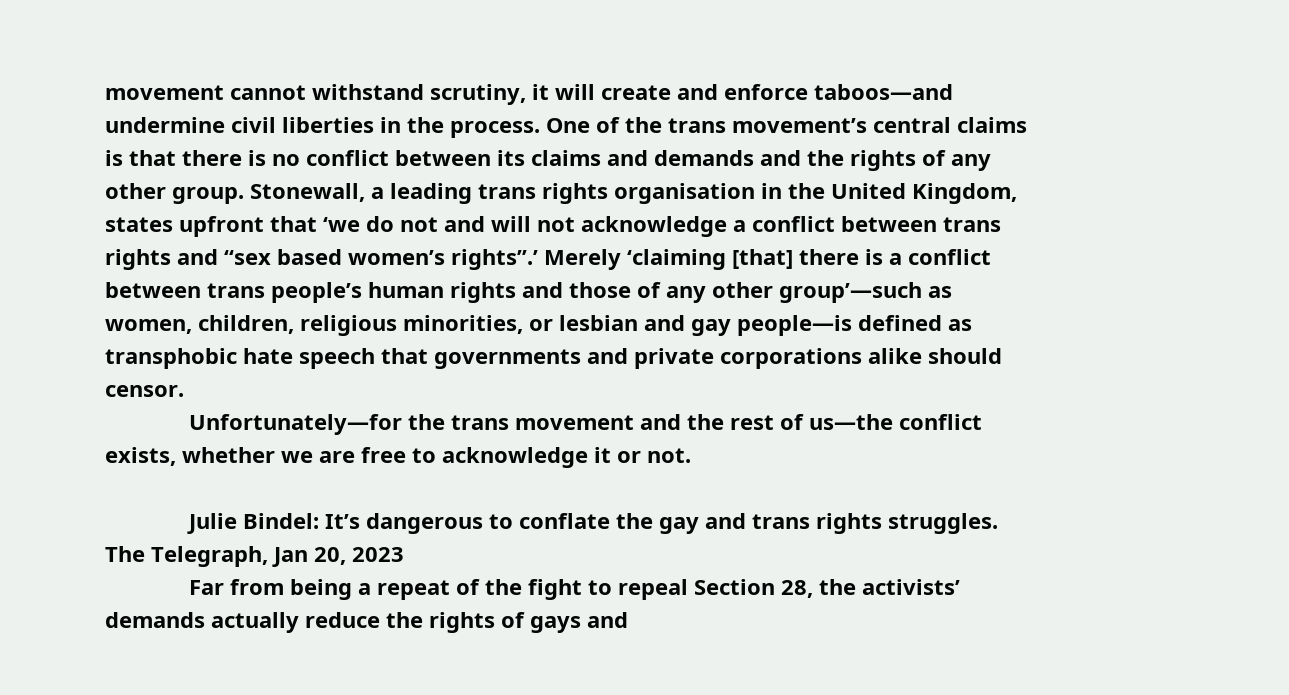movement cannot withstand scrutiny, it will create and enforce taboos—and undermine civil liberties in the process. One of the trans movement’s central claims is that there is no conflict between its claims and demands and the rights of any other group. Stonewall, a leading trans rights organisation in the United Kingdom, states upfront that ‘we do not and will not acknowledge a conflict between trans rights and “sex based women’s rights”.’ Merely ‘claiming [that] there is a conflict between trans people’s human rights and those of any other group’—such as women, children, religious minorities, or lesbian and gay people—is defined as transphobic hate speech that governments and private corporations alike should censor.
              Unfortunately—for the trans movement and the rest of us—the conflict exists, whether we are free to acknowledge it or not.

              Julie Bindel: It’s dangerous to conflate the gay and trans rights struggles. The Telegraph, Jan 20, 2023
              Far from being a repeat of the fight to repeal Section 28, the activists’ demands actually reduce the rights of gays and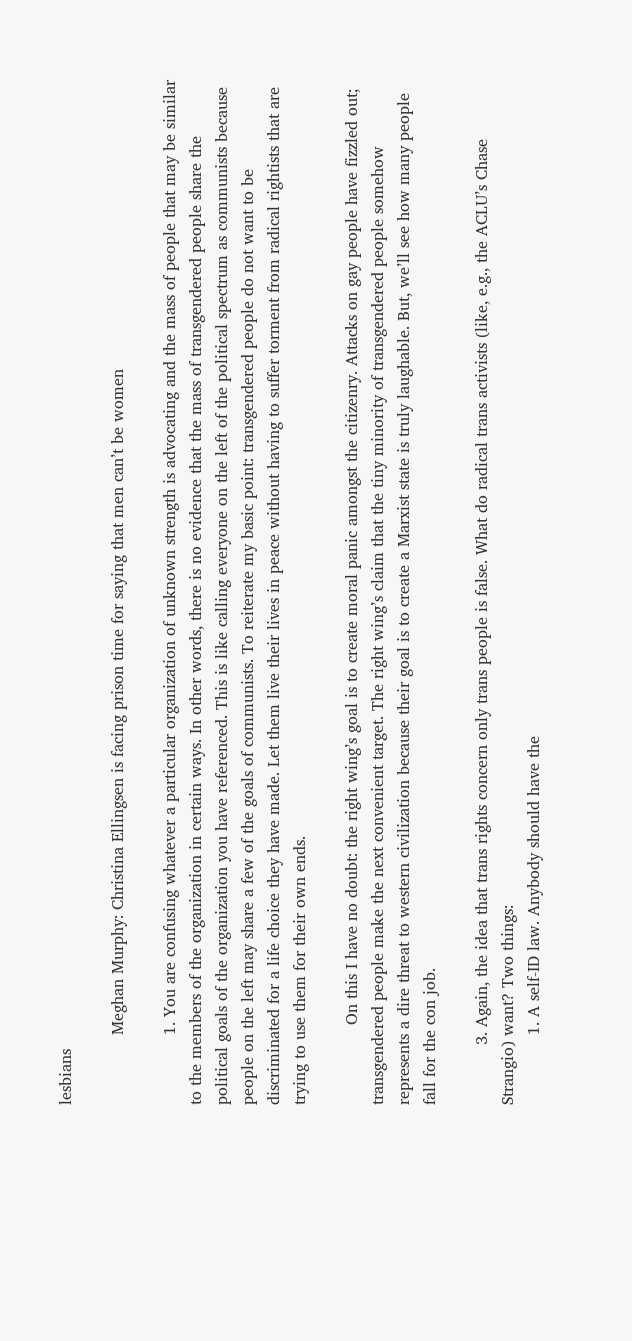lesbians

              Meghan Murphy: Christina Ellingsen is facing prison time for saying that men can’t be women

              1. You are confusing whatever a particular organization of unknown strength is advocating and the mass of people that may be similar to the members of the organization in certain ways. In other words, there is no evidence that the mass of transgendered people share the political goals of the organization you have referenced. This is like calling everyone on the left of the political spectrum as communists because people on the left may share a few of the goals of communists. To reiterate my basic point: transgendered people do not want to be discriminated for a life choice they have made. Let them live their lives in peace without having to suffer torment from radical rightists that are trying to use them for their own ends.

                On this I have no doubt: the right wing’s goal is to create moral panic amongst the citizenry. Attacks on gay people have fizzled out; transgendered people make the next convenient target. The right wing’s claim that the tiny minority of transgendered people somehow represents a dire threat to western civilization because their goal is to create a Marxist state is truly laughable. But, we’ll see how many people fall for the con job.

            3. Again, the idea that trans rights concern only trans people is false. What do radical trans activists (like, e.g., the ACLU’s Chase Strangio) want? Two things:
              1. A self-ID law. Anybody should have the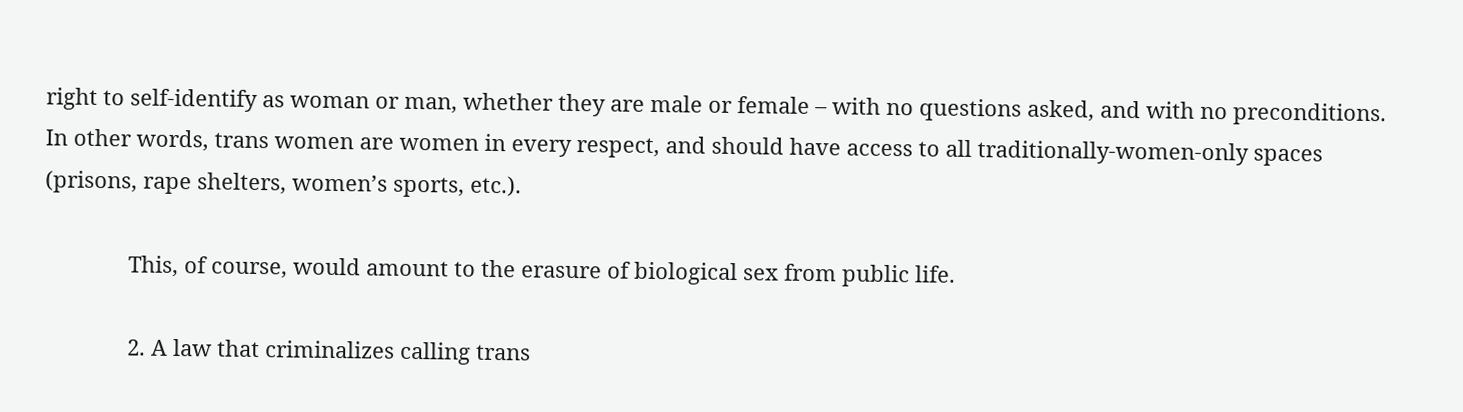right to self-identify as woman or man, whether they are male or female – with no questions asked, and with no preconditions. In other words, trans women are women in every respect, and should have access to all traditionally-women-only spaces (prisons, rape shelters, women’s sports, etc.).

              This, of course, would amount to the erasure of biological sex from public life.

              2. A law that criminalizes calling trans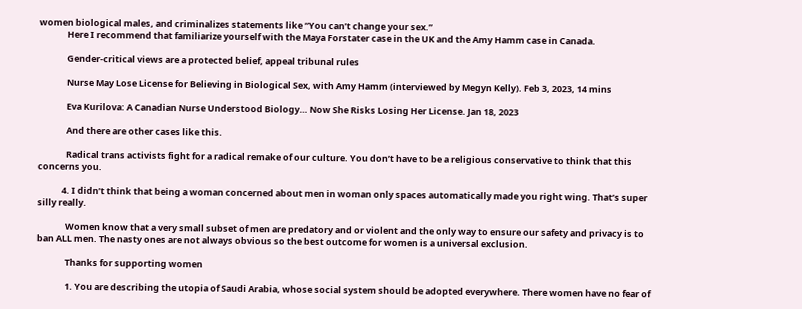women biological males, and criminalizes statements like “You can’t change your sex.”
              Here I recommend that familiarize yourself with the Maya Forstater case in the UK and the Amy Hamm case in Canada.

              Gender-critical views are a protected belief, appeal tribunal rules

              Nurse May Lose License for Believing in Biological Sex, with Amy Hamm (interviewed by Megyn Kelly). Feb 3, 2023, 14 mins

              Eva Kurilova: A Canadian Nurse Understood Biology… Now She Risks Losing Her License. Jan 18, 2023

              And there are other cases like this.

              Radical trans activists fight for a radical remake of our culture. You don’t have to be a religious conservative to think that this concerns you.

            4. I didn’t think that being a woman concerned about men in woman only spaces automatically made you right wing. That’s super silly really.

              Women know that a very small subset of men are predatory and or violent and the only way to ensure our safety and privacy is to ban ALL men. The nasty ones are not always obvious so the best outcome for women is a universal exclusion.

              Thanks for supporting women

              1. You are describing the utopia of Saudi Arabia, whose social system should be adopted everywhere. There women have no fear of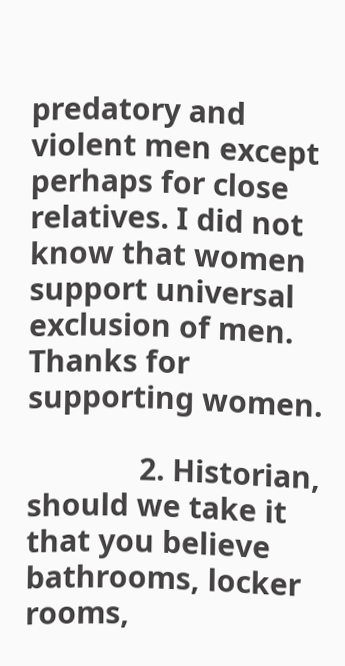predatory and violent men except perhaps for close relatives. I did not know that women support universal exclusion of men. Thanks for supporting women.

              2. Historian, should we take it that you believe bathrooms, locker rooms,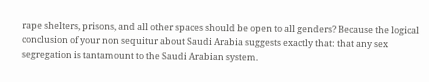rape shelters, prisons, and all other spaces should be open to all genders? Because the logical conclusion of your non sequitur about Saudi Arabia suggests exactly that: that any sex segregation is tantamount to the Saudi Arabian system.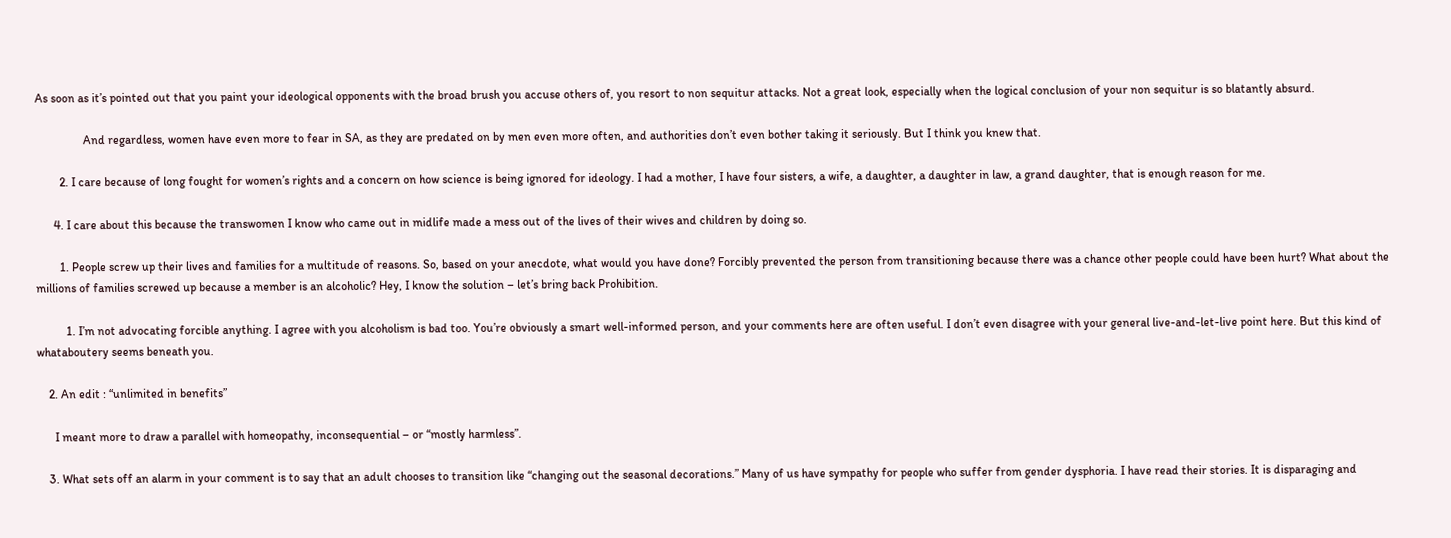As soon as it’s pointed out that you paint your ideological opponents with the broad brush you accuse others of, you resort to non sequitur attacks. Not a great look, especially when the logical conclusion of your non sequitur is so blatantly absurd.

                And regardless, women have even more to fear in SA, as they are predated on by men even more often, and authorities don’t even bother taking it seriously. But I think you knew that.

        2. I care because of long fought for women’s rights and a concern on how science is being ignored for ideology. I had a mother, I have four sisters, a wife, a daughter, a daughter in law, a grand daughter, that is enough reason for me.

      4. I care about this because the transwomen I know who came out in midlife made a mess out of the lives of their wives and children by doing so.

        1. People screw up their lives and families for a multitude of reasons. So, based on your anecdote, what would you have done? Forcibly prevented the person from transitioning because there was a chance other people could have been hurt? What about the millions of families screwed up because a member is an alcoholic? Hey, I know the solution – let’s bring back Prohibition.

          1. I’m not advocating forcible anything. I agree with you alcoholism is bad too. You’re obviously a smart well-informed person, and your comments here are often useful. I don’t even disagree with your general live-and-let-live point here. But this kind of whataboutery seems beneath you.

    2. An edit : “unlimited in benefits”

      I meant more to draw a parallel with homeopathy, inconsequential – or “mostly harmless”.

    3. What sets off an alarm in your comment is to say that an adult chooses to transition like “changing out the seasonal decorations.” Many of us have sympathy for people who suffer from gender dysphoria. I have read their stories. It is disparaging and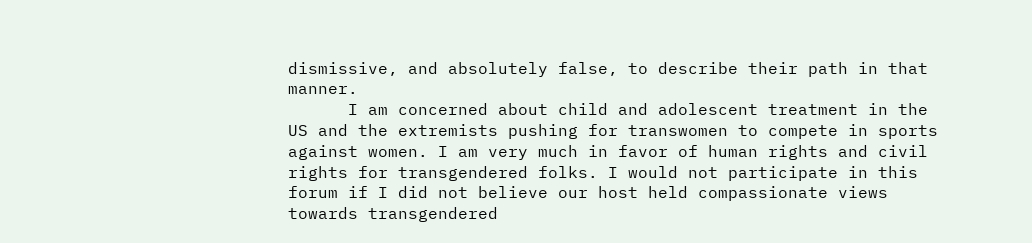dismissive, and absolutely false, to describe their path in that manner.
      I am concerned about child and adolescent treatment in the US and the extremists pushing for transwomen to compete in sports against women. I am very much in favor of human rights and civil rights for transgendered folks. I would not participate in this forum if I did not believe our host held compassionate views towards transgendered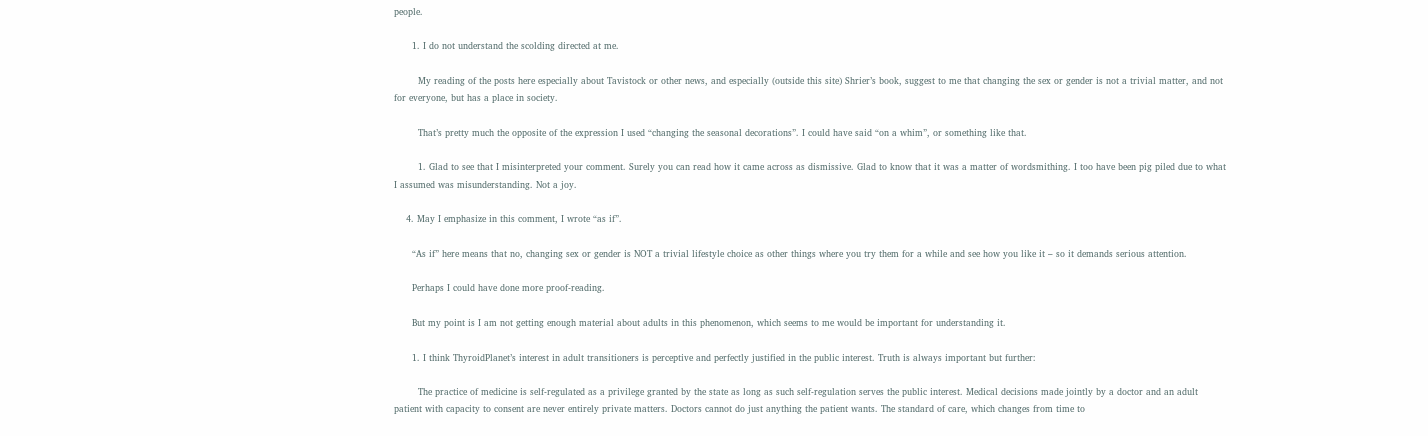people.

      1. I do not understand the scolding directed at me.

        My reading of the posts here especially about Tavistock or other news, and especially (outside this site) Shrier’s book, suggest to me that changing the sex or gender is not a trivial matter, and not for everyone, but has a place in society.

        That’s pretty much the opposite of the expression I used “changing the seasonal decorations”. I could have said “on a whim”, or something like that.

        1. Glad to see that I misinterpreted your comment. Surely you can read how it came across as dismissive. Glad to know that it was a matter of wordsmithing. I too have been pig piled due to what I assumed was misunderstanding. Not a joy.

    4. May I emphasize in this comment, I wrote “as if”.

      “As if” here means that no, changing sex or gender is NOT a trivial lifestyle choice as other things where you try them for a while and see how you like it – so it demands serious attention.

      Perhaps I could have done more proof-reading.

      But my point is I am not getting enough material about adults in this phenomenon, which seems to me would be important for understanding it.

      1. I think ThyroidPlanet’s interest in adult transitioners is perceptive and perfectly justified in the public interest. Truth is always important but further:

        The practice of medicine is self-regulated as a privilege granted by the state as long as such self-regulation serves the public interest. Medical decisions made jointly by a doctor and an adult patient with capacity to consent are never entirely private matters. Doctors cannot do just anything the patient wants. The standard of care, which changes from time to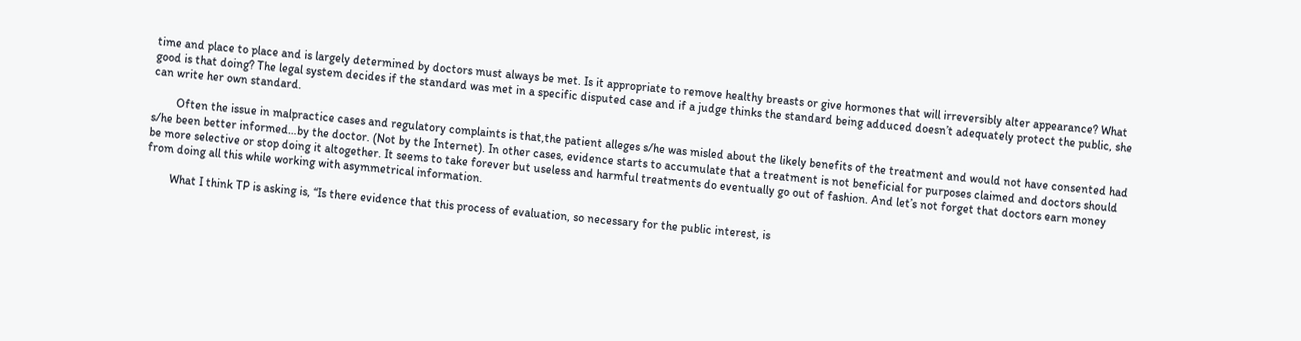time and place to place and is largely determined by doctors must always be met. Is it appropriate to remove healthy breasts or give hormones that will irreversibly alter appearance? What good is that doing? The legal system decides if the standard was met in a specific disputed case and if a judge thinks the standard being adduced doesn’t adequately protect the public, she can write her own standard.

        Often the issue in malpractice cases and regulatory complaints is that,the patient alleges s/he was misled about the likely benefits of the treatment and would not have consented had s/he been better informed…by the doctor. (Not by the Internet). In other cases, evidence starts to accumulate that a treatment is not beneficial for purposes claimed and doctors should be more selective or stop doing it altogether. It seems to take forever but useless and harmful treatments do eventually go out of fashion. And let’s not forget that doctors earn money from doing all this while working with asymmetrical information.

        What I think TP is asking is, “Is there evidence that this process of evaluation, so necessary for the public interest, is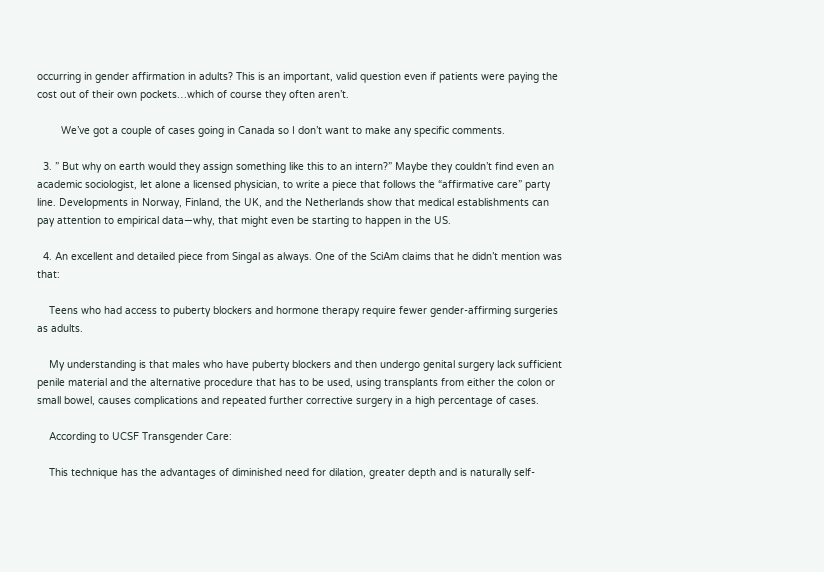occurring in gender affirmation in adults? This is an important, valid question even if patients were paying the cost out of their own pockets…which of course they often aren’t.

        We’ve got a couple of cases going in Canada so I don’t want to make any specific comments.

  3. ” But why on earth would they assign something like this to an intern?” Maybe they couldn’t find even an academic sociologist, let alone a licensed physician, to write a piece that follows the “affirmative care” party line. Developments in Norway, Finland, the UK, and the Netherlands show that medical establishments can pay attention to empirical data—why, that might even be starting to happen in the US.

  4. An excellent and detailed piece from Singal as always. One of the SciAm claims that he didn’t mention was that:

    Teens who had access to puberty blockers and hormone therapy require fewer gender-affirming surgeries as adults.

    My understanding is that males who have puberty blockers and then undergo genital surgery lack sufficient penile material and the alternative procedure that has to be used, using transplants from either the colon or small bowel, causes complications and repeated further corrective surgery in a high percentage of cases.

    According to UCSF Transgender Care:

    This technique has the advantages of diminished need for dilation, greater depth and is naturally self-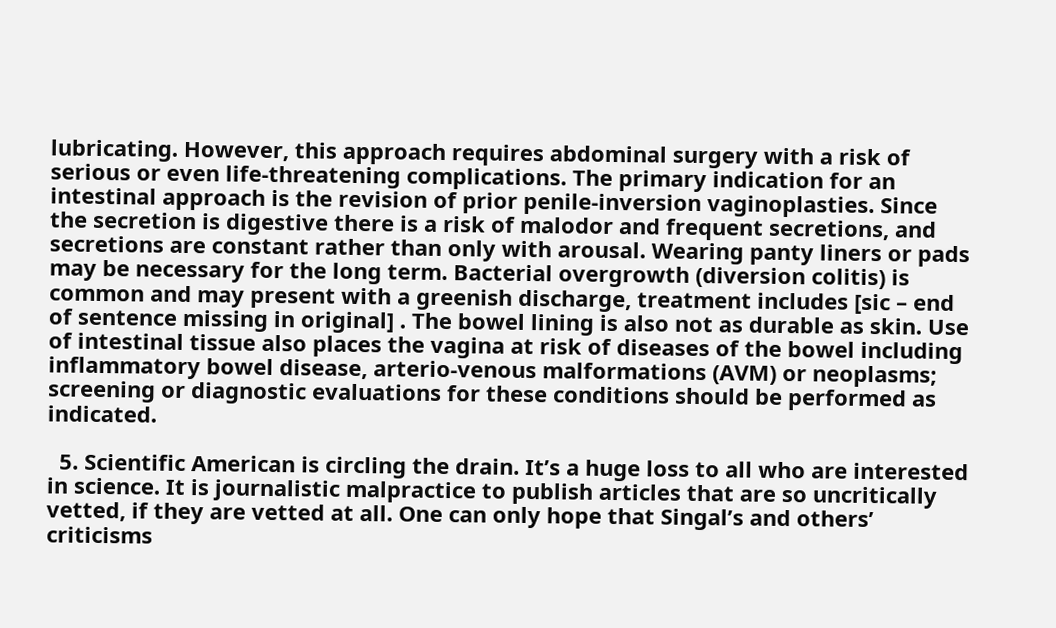lubricating. However, this approach requires abdominal surgery with a risk of serious or even life-threatening complications. The primary indication for an intestinal approach is the revision of prior penile-inversion vaginoplasties. Since the secretion is digestive there is a risk of malodor and frequent secretions, and secretions are constant rather than only with arousal. Wearing panty liners or pads may be necessary for the long term. Bacterial overgrowth (diversion colitis) is common and may present with a greenish discharge, treatment includes [sic – end of sentence missing in original] . The bowel lining is also not as durable as skin. Use of intestinal tissue also places the vagina at risk of diseases of the bowel including inflammatory bowel disease, arterio-venous malformations (AVM) or neoplasms; screening or diagnostic evaluations for these conditions should be performed as indicated.

  5. Scientific American is circling the drain. It’s a huge loss to all who are interested in science. It is journalistic malpractice to publish articles that are so uncritically vetted, if they are vetted at all. One can only hope that Singal’s and others’ criticisms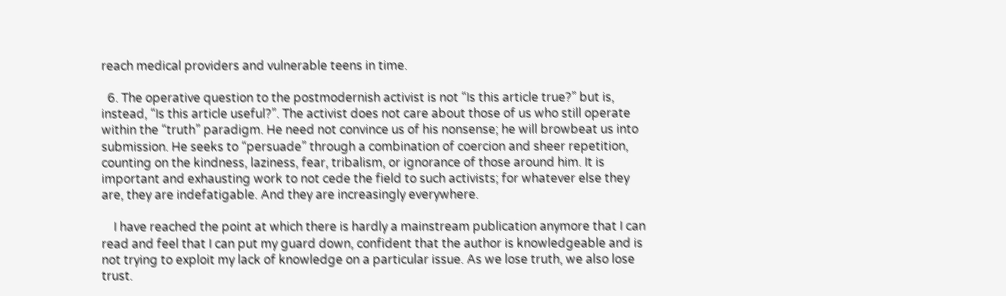reach medical providers and vulnerable teens in time.

  6. The operative question to the postmodernish activist is not “Is this article true?” but is, instead, “Is this article useful?”. The activist does not care about those of us who still operate within the “truth” paradigm. He need not convince us of his nonsense; he will browbeat us into submission. He seeks to “persuade” through a combination of coercion and sheer repetition, counting on the kindness, laziness, fear, tribalism, or ignorance of those around him. It is important and exhausting work to not cede the field to such activists; for whatever else they are, they are indefatigable. And they are increasingly everywhere.

    I have reached the point at which there is hardly a mainstream publication anymore that I can read and feel that I can put my guard down, confident that the author is knowledgeable and is not trying to exploit my lack of knowledge on a particular issue. As we lose truth, we also lose trust.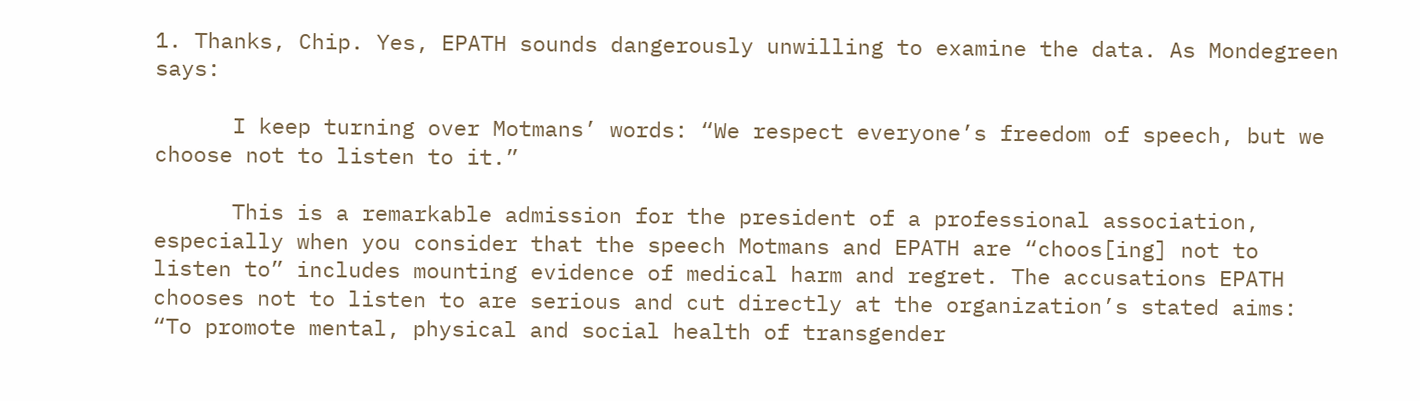1. Thanks, Chip. Yes, EPATH sounds dangerously unwilling to examine the data. As Mondegreen says:

      I keep turning over Motmans’ words: “We respect everyone’s freedom of speech, but we choose not to listen to it.”

      This is a remarkable admission for the president of a professional association, especially when you consider that the speech Motmans and EPATH are “choos[ing] not to listen to” includes mounting evidence of medical harm and regret. The accusations EPATH chooses not to listen to are serious and cut directly at the organization’s stated aims: “To promote mental, physical and social health of transgender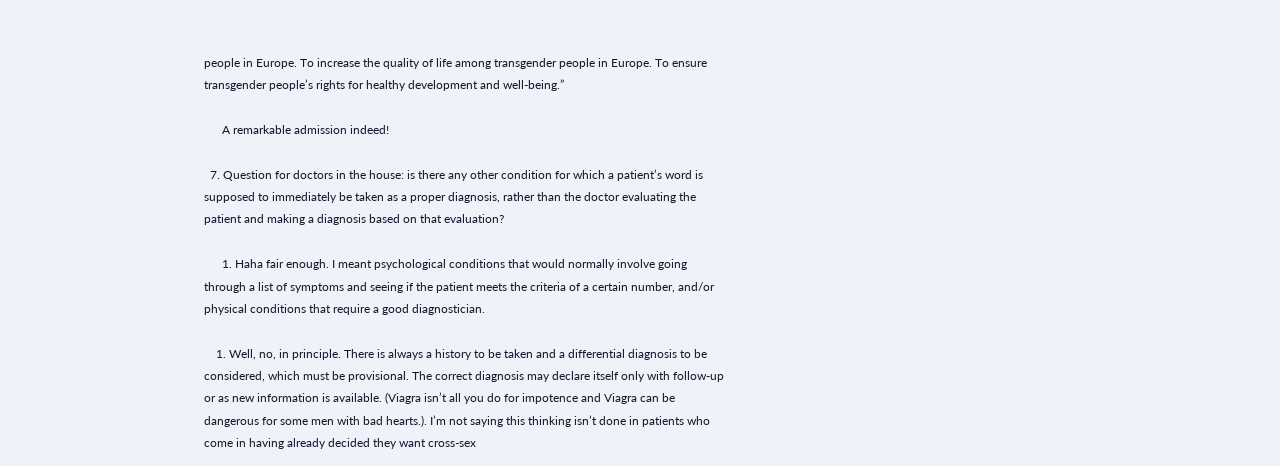people in Europe. To increase the quality of life among transgender people in Europe. To ensure transgender people’s rights for healthy development and well-being.”

      A remarkable admission indeed!

  7. Question for doctors in the house: is there any other condition for which a patient’s word is supposed to immediately be taken as a proper diagnosis, rather than the doctor evaluating the patient and making a diagnosis based on that evaluation?

      1. Haha fair enough. I meant psychological conditions that would normally involve going through a list of symptoms and seeing if the patient meets the criteria of a certain number, and/or physical conditions that require a good diagnostician.

    1. Well, no, in principle. There is always a history to be taken and a differential diagnosis to be considered, which must be provisional. The correct diagnosis may declare itself only with follow-up or as new information is available. (Viagra isn’t all you do for impotence and Viagra can be dangerous for some men with bad hearts.). I’m not saying this thinking isn’t done in patients who come in having already decided they want cross-sex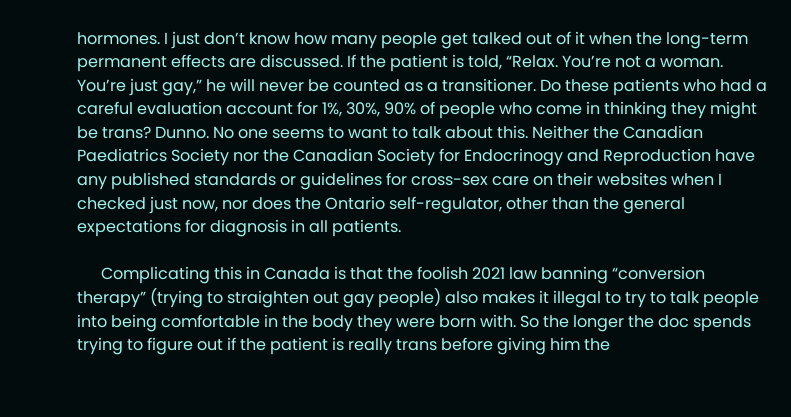hormones. I just don’t know how many people get talked out of it when the long-term permanent effects are discussed. If the patient is told, “Relax. You’re not a woman. You’re just gay,” he will never be counted as a transitioner. Do these patients who had a careful evaluation account for 1%, 30%, 90% of people who come in thinking they might be trans? Dunno. No one seems to want to talk about this. Neither the Canadian Paediatrics Society nor the Canadian Society for Endocrinogy and Reproduction have any published standards or guidelines for cross-sex care on their websites when I checked just now, nor does the Ontario self-regulator, other than the general expectations for diagnosis in all patients.

      Complicating this in Canada is that the foolish 2021 law banning “conversion therapy” (trying to straighten out gay people) also makes it illegal to try to talk people into being comfortable in the body they were born with. So the longer the doc spends trying to figure out if the patient is really trans before giving him the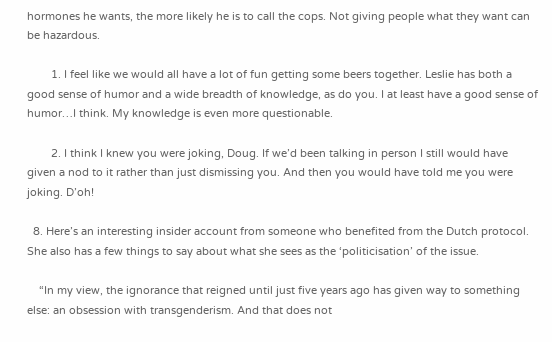hormones he wants, the more likely he is to call the cops. Not giving people what they want can be hazardous.

        1. I feel like we would all have a lot of fun getting some beers together. Leslie has both a good sense of humor and a wide breadth of knowledge, as do you. I at least have a good sense of humor…I think. My knowledge is even more questionable.

        2. I think I knew you were joking, Doug. If we’d been talking in person I still would have given a nod to it rather than just dismissing you. And then you would have told me you were joking. D’oh!

  8. Here’s an interesting insider account from someone who benefited from the Dutch protocol. She also has a few things to say about what she sees as the ‘politicisation’ of the issue.

    “In my view, the ignorance that reigned until just five years ago has given way to something else: an obsession with transgenderism. And that does not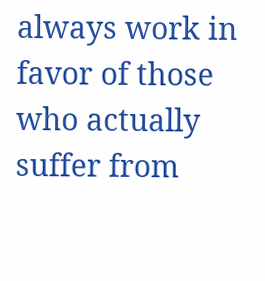always work in favor of those who actually suffer from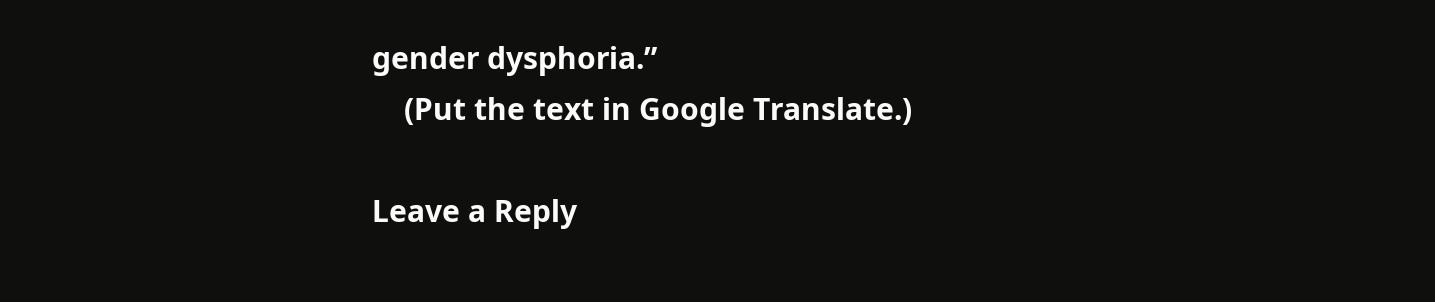gender dysphoria.”
    (Put the text in Google Translate.)

Leave a Reply